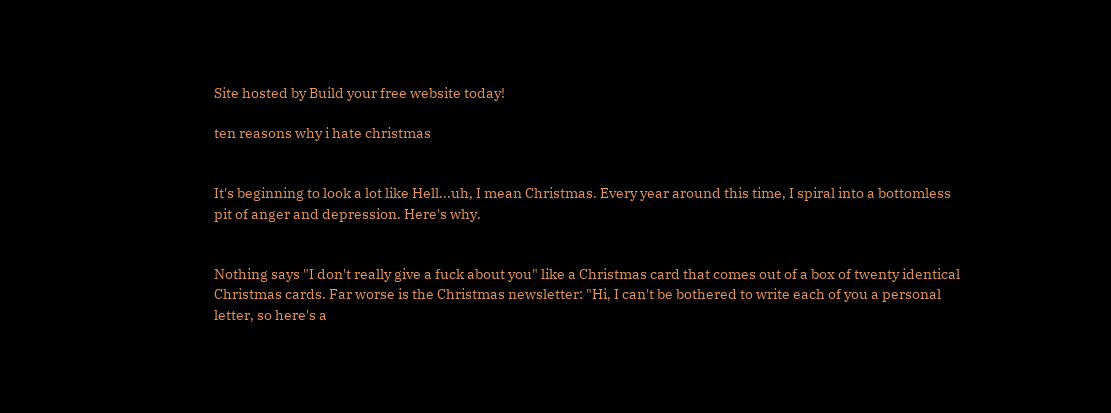Site hosted by Build your free website today!

ten reasons why i hate christmas


It's beginning to look a lot like Hell...uh, I mean Christmas. Every year around this time, I spiral into a bottomless pit of anger and depression. Here's why.


Nothing says "I don't really give a fuck about you" like a Christmas card that comes out of a box of twenty identical Christmas cards. Far worse is the Christmas newsletter: "Hi, I can't be bothered to write each of you a personal letter, so here's a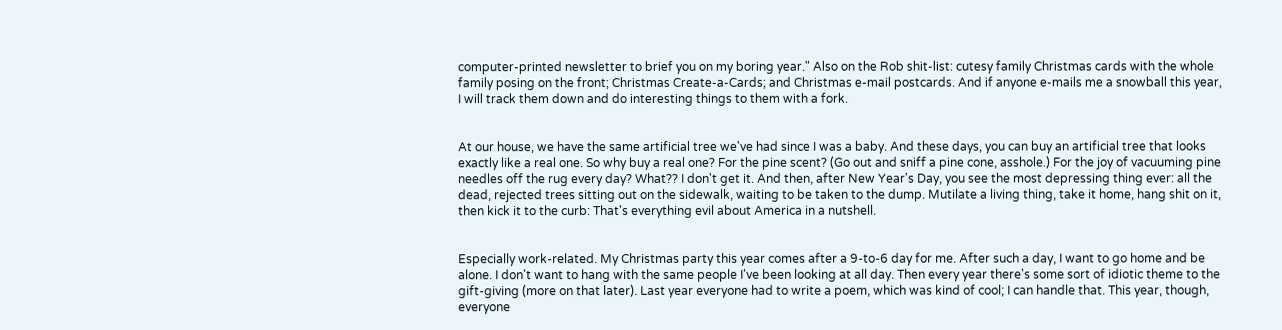computer-printed newsletter to brief you on my boring year." Also on the Rob shit-list: cutesy family Christmas cards with the whole family posing on the front; Christmas Create-a-Cards; and Christmas e-mail postcards. And if anyone e-mails me a snowball this year, I will track them down and do interesting things to them with a fork.


At our house, we have the same artificial tree we've had since I was a baby. And these days, you can buy an artificial tree that looks exactly like a real one. So why buy a real one? For the pine scent? (Go out and sniff a pine cone, asshole.) For the joy of vacuuming pine needles off the rug every day? What?? I don't get it. And then, after New Year's Day, you see the most depressing thing ever: all the dead, rejected trees sitting out on the sidewalk, waiting to be taken to the dump. Mutilate a living thing, take it home, hang shit on it, then kick it to the curb: That's everything evil about America in a nutshell.


Especially work-related. My Christmas party this year comes after a 9-to-6 day for me. After such a day, I want to go home and be alone. I don't want to hang with the same people I've been looking at all day. Then every year there's some sort of idiotic theme to the gift-giving (more on that later). Last year everyone had to write a poem, which was kind of cool; I can handle that. This year, though, everyone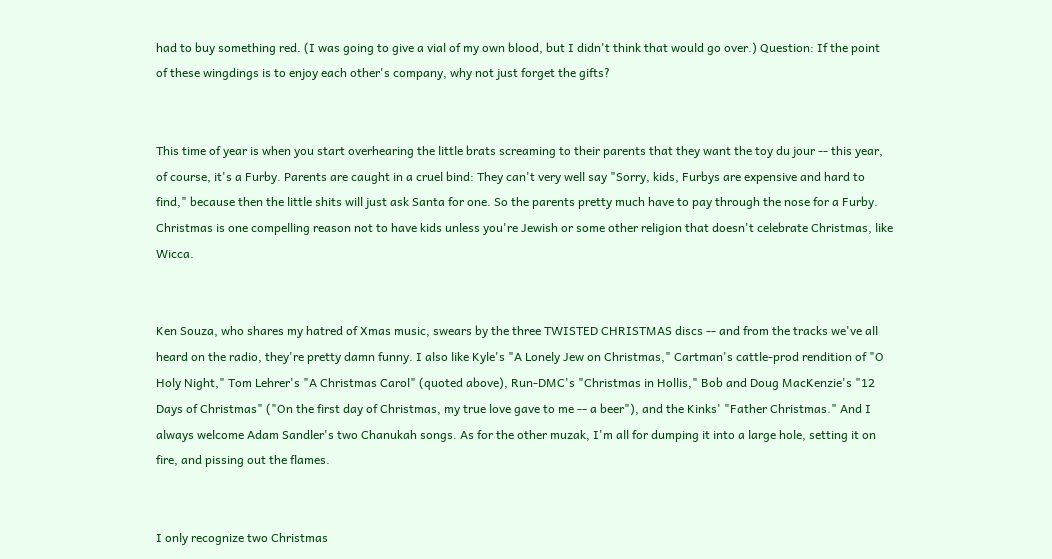had to buy something red. (I was going to give a vial of my own blood, but I didn't think that would go over.) Question: If the point of these wingdings is to enjoy each other's company, why not just forget the gifts?


This time of year is when you start overhearing the little brats screaming to their parents that they want the toy du jour -- this year, of course, it's a Furby. Parents are caught in a cruel bind: They can't very well say "Sorry, kids, Furbys are expensive and hard to find," because then the little shits will just ask Santa for one. So the parents pretty much have to pay through the nose for a Furby. Christmas is one compelling reason not to have kids unless you're Jewish or some other religion that doesn't celebrate Christmas, like Wicca.


Ken Souza, who shares my hatred of Xmas music, swears by the three TWISTED CHRISTMAS discs -- and from the tracks we've all heard on the radio, they're pretty damn funny. I also like Kyle's "A Lonely Jew on Christmas," Cartman's cattle-prod rendition of "O Holy Night," Tom Lehrer's "A Christmas Carol" (quoted above), Run-DMC's "Christmas in Hollis," Bob and Doug MacKenzie's "12 Days of Christmas" ("On the first day of Christmas, my true love gave to me -- a beer"), and the Kinks' "Father Christmas." And I always welcome Adam Sandler's two Chanukah songs. As for the other muzak, I'm all for dumping it into a large hole, setting it on fire, and pissing out the flames.


I only recognize two Christmas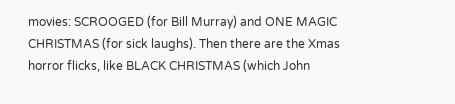movies: SCROOGED (for Bill Murray) and ONE MAGIC CHRISTMAS (for sick laughs). Then there are the Xmas horror flicks, like BLACK CHRISTMAS (which John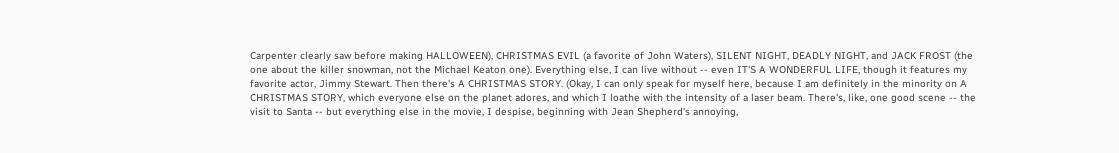Carpenter clearly saw before making HALLOWEEN), CHRISTMAS EVIL (a favorite of John Waters), SILENT NIGHT, DEADLY NIGHT, and JACK FROST (the one about the killer snowman, not the Michael Keaton one). Everything else, I can live without -- even IT'S A WONDERFUL LIFE, though it features my favorite actor, Jimmy Stewart. Then there's A CHRISTMAS STORY. (Okay, I can only speak for myself here, because I am definitely in the minority on A CHRISTMAS STORY, which everyone else on the planet adores, and which I loathe with the intensity of a laser beam. There's, like, one good scene -- the visit to Santa -- but everything else in the movie, I despise, beginning with Jean Shepherd's annoying,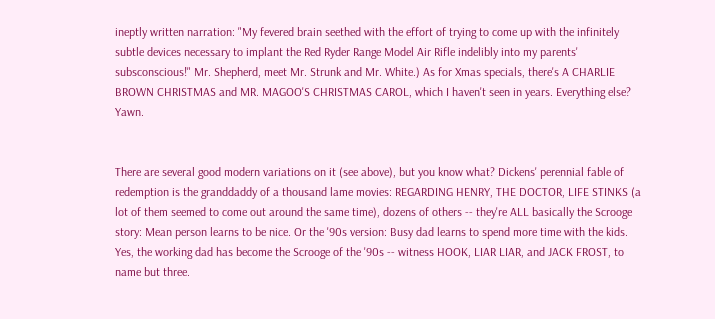ineptly written narration: "My fevered brain seethed with the effort of trying to come up with the infinitely subtle devices necessary to implant the Red Ryder Range Model Air Rifle indelibly into my parents' subsconscious!" Mr. Shepherd, meet Mr. Strunk and Mr. White.) As for Xmas specials, there's A CHARLIE BROWN CHRISTMAS and MR. MAGOO'S CHRISTMAS CAROL, which I haven't seen in years. Everything else? Yawn.


There are several good modern variations on it (see above), but you know what? Dickens' perennial fable of redemption is the granddaddy of a thousand lame movies: REGARDING HENRY, THE DOCTOR, LIFE STINKS (a lot of them seemed to come out around the same time), dozens of others -- they're ALL basically the Scrooge story: Mean person learns to be nice. Or the '90s version: Busy dad learns to spend more time with the kids. Yes, the working dad has become the Scrooge of the '90s -- witness HOOK, LIAR LIAR, and JACK FROST, to name but three.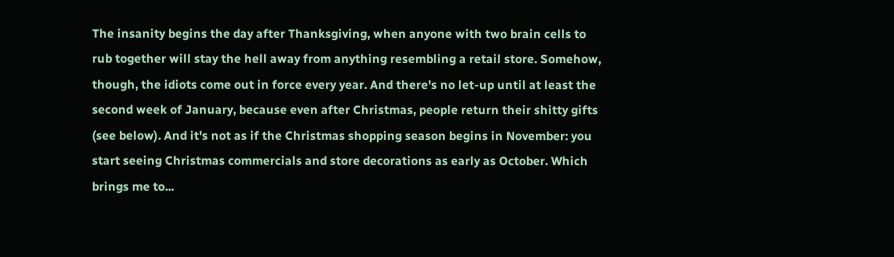The insanity begins the day after Thanksgiving, when anyone with two brain cells to rub together will stay the hell away from anything resembling a retail store. Somehow, though, the idiots come out in force every year. And there's no let-up until at least the second week of January, because even after Christmas, people return their shitty gifts (see below). And it's not as if the Christmas shopping season begins in November: you start seeing Christmas commercials and store decorations as early as October. Which brings me to...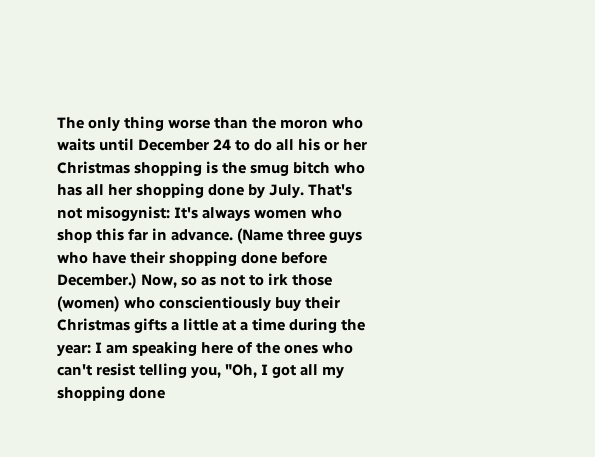The only thing worse than the moron who waits until December 24 to do all his or her Christmas shopping is the smug bitch who has all her shopping done by July. That's not misogynist: It's always women who shop this far in advance. (Name three guys who have their shopping done before December.) Now, so as not to irk those (women) who conscientiously buy their Christmas gifts a little at a time during the year: I am speaking here of the ones who can't resist telling you, "Oh, I got all my shopping done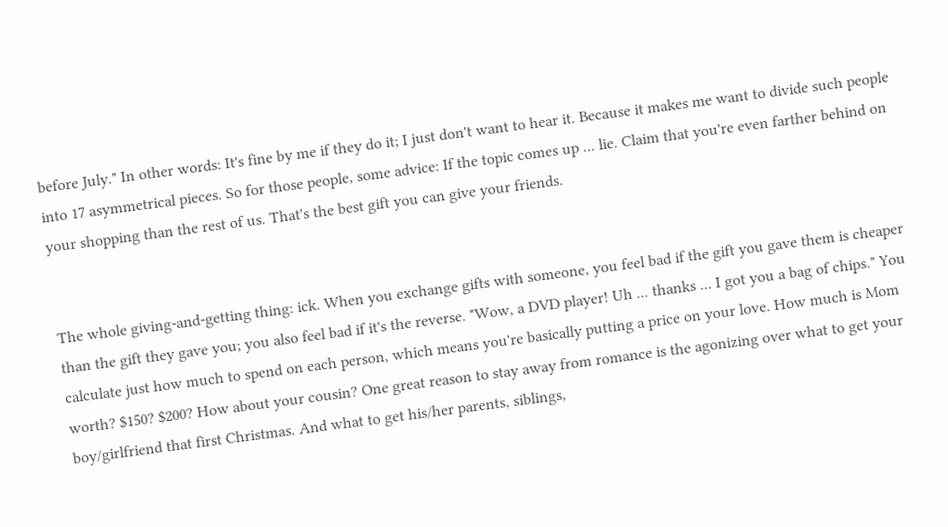before July." In other words: It's fine by me if they do it; I just don't want to hear it. Because it makes me want to divide such people into 17 asymmetrical pieces. So for those people, some advice: If the topic comes up ... lie. Claim that you're even farther behind on your shopping than the rest of us. That's the best gift you can give your friends.


The whole giving-and-getting thing: ick. When you exchange gifts with someone, you feel bad if the gift you gave them is cheaper than the gift they gave you; you also feel bad if it's the reverse. "Wow, a DVD player! Uh ... thanks ... I got you a bag of chips." You calculate just how much to spend on each person, which means you're basically putting a price on your love. How much is Mom worth? $150? $200? How about your cousin? One great reason to stay away from romance is the agonizing over what to get your boy/girlfriend that first Christmas. And what to get his/her parents, siblings,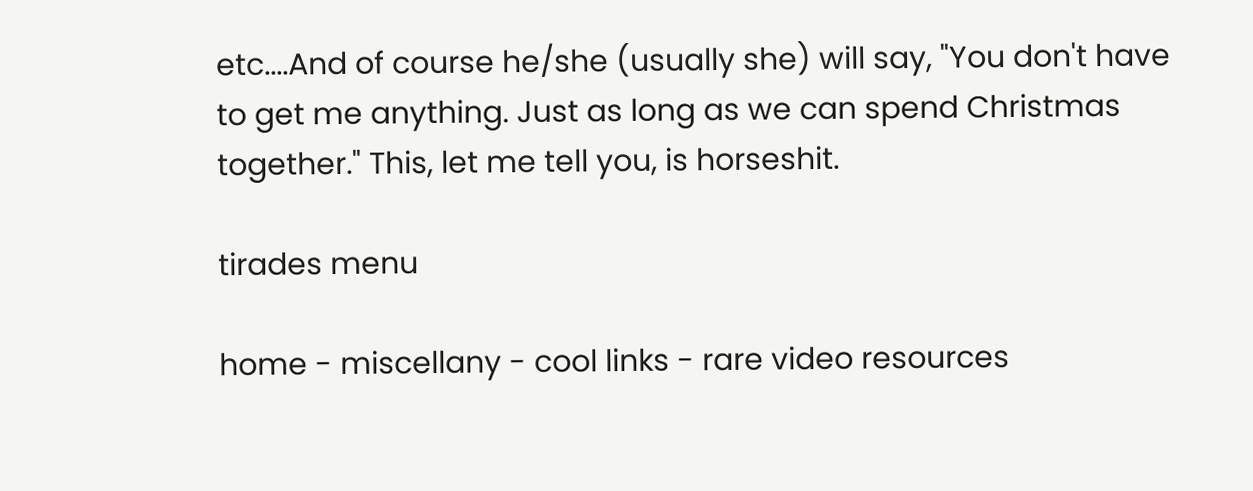etc....And of course he/she (usually she) will say, "You don't have to get me anything. Just as long as we can spend Christmas together." This, let me tell you, is horseshit.

tirades menu

home - miscellany - cool links - rare video resources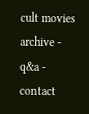cult movies archive - q&a - contact